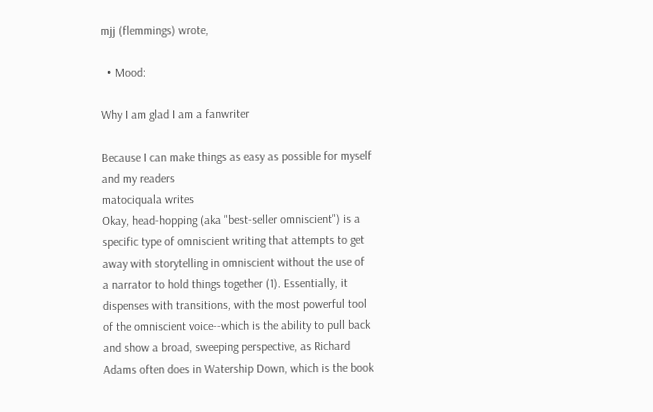mjj (flemmings) wrote,

  • Mood:

Why I am glad I am a fanwriter

Because I can make things as easy as possible for myself and my readers
matociquala writes
Okay, head-hopping (aka "best-seller omniscient") is a specific type of omniscient writing that attempts to get away with storytelling in omniscient without the use of a narrator to hold things together (1). Essentially, it dispenses with transitions, with the most powerful tool of the omniscient voice--which is the ability to pull back and show a broad, sweeping perspective, as Richard Adams often does in Watership Down, which is the book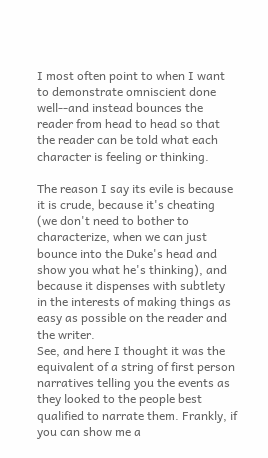I most often point to when I want to demonstrate omniscient done well--and instead bounces the reader from head to head so that the reader can be told what each character is feeling or thinking.

The reason I say its evile is because it is crude, because it's cheating (we don't need to bother to characterize, when we can just bounce into the Duke's head and show you what he's thinking), and because it dispenses with subtlety in the interests of making things as easy as possible on the reader and the writer.
See, and here I thought it was the equivalent of a string of first person narratives telling you the events as they looked to the people best qualified to narrate them. Frankly, if you can show me a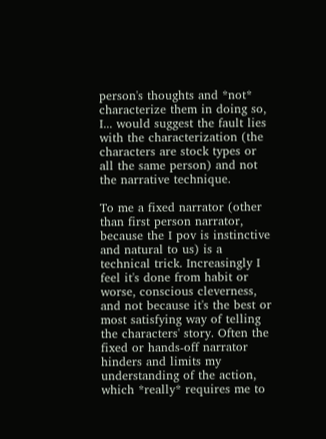person's thoughts and *not* characterize them in doing so, I... would suggest the fault lies with the characterization (the characters are stock types or all the same person) and not the narrative technique.

To me a fixed narrator (other than first person narrator, because the I pov is instinctive and natural to us) is a technical trick. Increasingly I feel it's done from habit or worse, conscious cleverness, and not because it's the best or most satisfying way of telling the characters' story. Often the fixed or hands-off narrator hinders and limits my understanding of the action, which *really* requires me to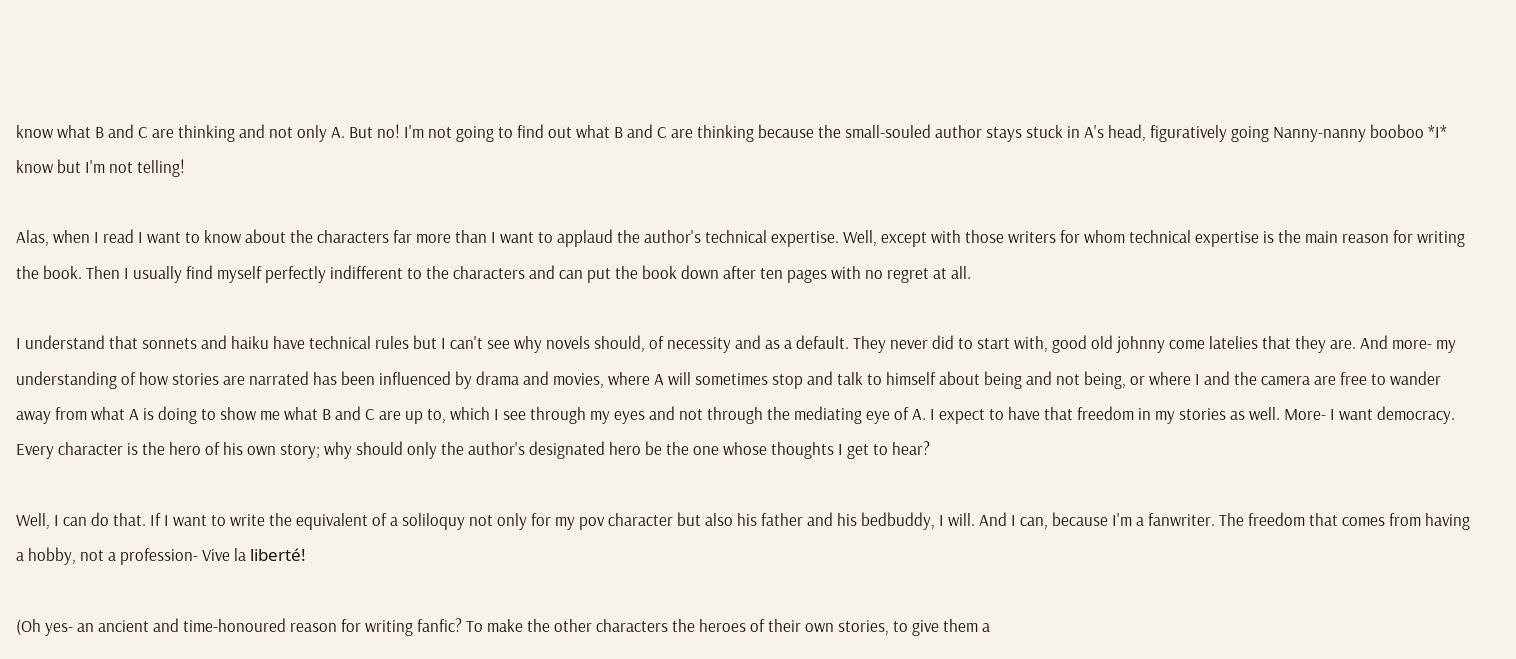know what B and C are thinking and not only A. But no! I'm not going to find out what B and C are thinking because the small-souled author stays stuck in A's head, figuratively going Nanny-nanny booboo *I* know but I'm not telling!

Alas, when I read I want to know about the characters far more than I want to applaud the author's technical expertise. Well, except with those writers for whom technical expertise is the main reason for writing the book. Then I usually find myself perfectly indifferent to the characters and can put the book down after ten pages with no regret at all.

I understand that sonnets and haiku have technical rules but I can't see why novels should, of necessity and as a default. They never did to start with, good old johnny come latelies that they are. And more- my understanding of how stories are narrated has been influenced by drama and movies, where A will sometimes stop and talk to himself about being and not being, or where I and the camera are free to wander away from what A is doing to show me what B and C are up to, which I see through my eyes and not through the mediating eye of A. I expect to have that freedom in my stories as well. More- I want democracy. Every character is the hero of his own story; why should only the author's designated hero be the one whose thoughts I get to hear?

Well, I can do that. If I want to write the equivalent of a soliloquy not only for my pov character but also his father and his bedbuddy, I will. And I can, because I'm a fanwriter. The freedom that comes from having a hobby, not a profession- Vive la liberté!

(Oh yes- an ancient and time-honoured reason for writing fanfic? To make the other characters the heroes of their own stories, to give them a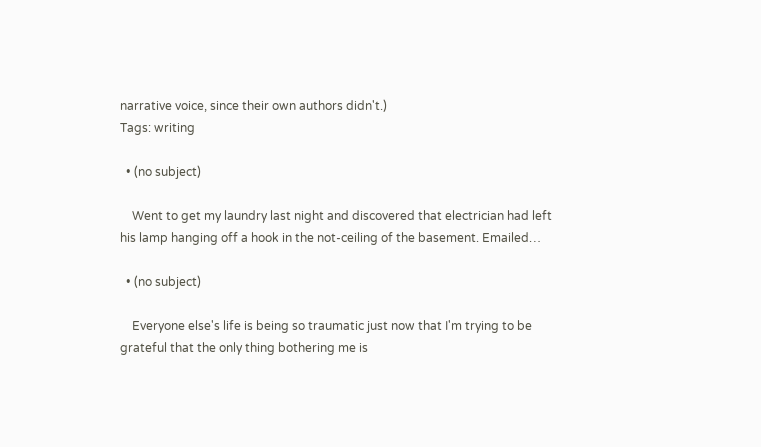narrative voice, since their own authors didn't.)
Tags: writing

  • (no subject)

    Went to get my laundry last night and discovered that electrician had left his lamp hanging off a hook in the not-ceiling of the basement. Emailed…

  • (no subject)

    Everyone else's life is being so traumatic just now that I'm trying to be grateful that the only thing bothering me is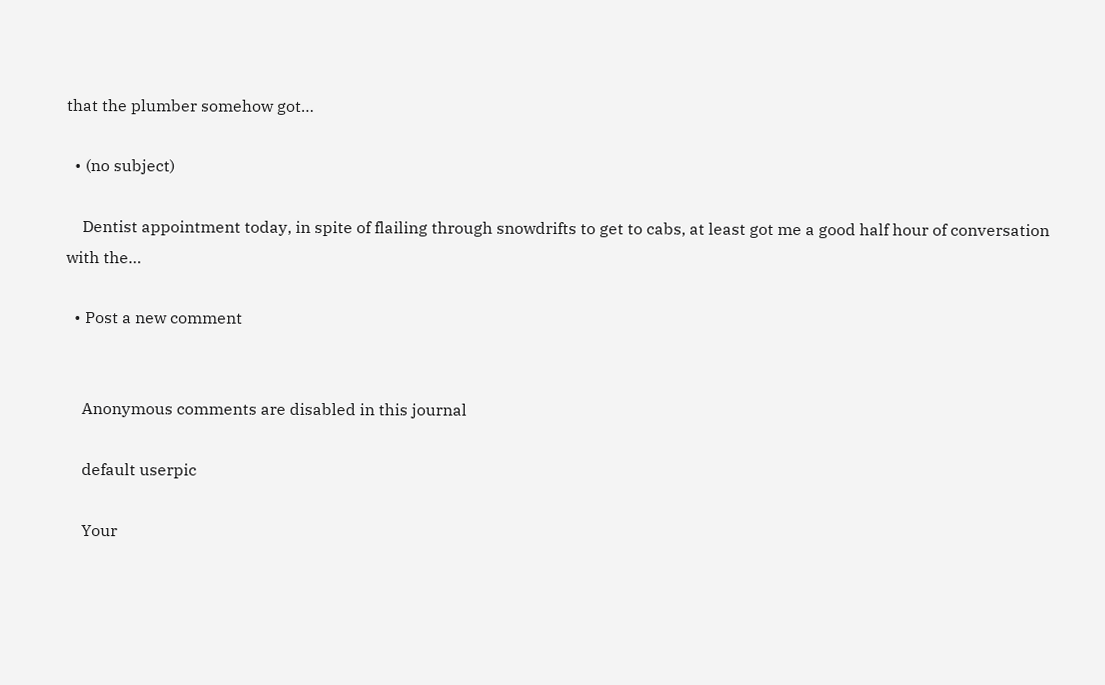that the plumber somehow got…

  • (no subject)

    Dentist appointment today, in spite of flailing through snowdrifts to get to cabs, at least got me a good half hour of conversation with the…

  • Post a new comment


    Anonymous comments are disabled in this journal

    default userpic

    Your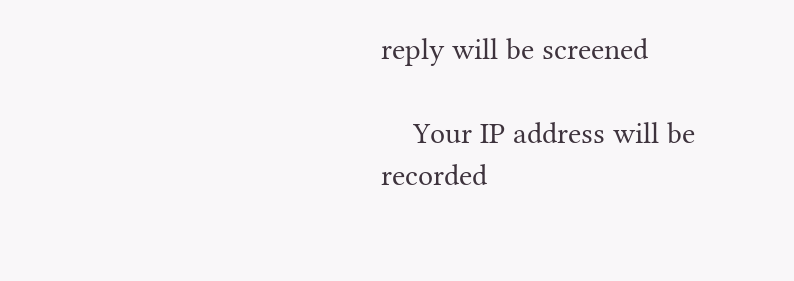reply will be screened

    Your IP address will be recorded